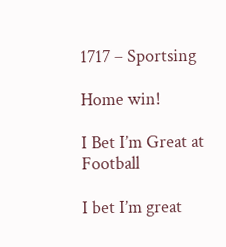1717 – Sportsing

Home win!

I Bet I’m Great at Football

I bet I’m great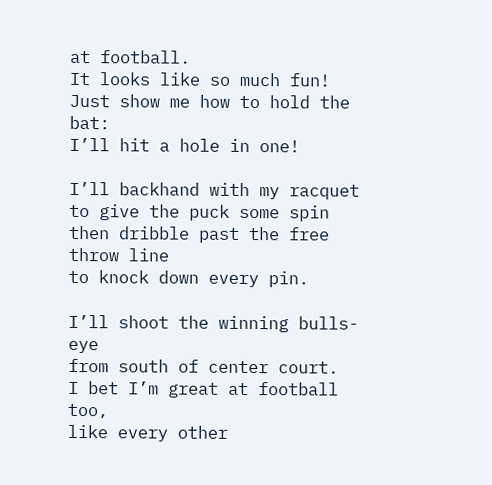at football.
It looks like so much fun!
Just show me how to hold the bat:
I’ll hit a hole in one!

I’ll backhand with my racquet
to give the puck some spin
then dribble past the free throw line
to knock down every pin.

I’ll shoot the winning bulls-eye
from south of center court.
I bet I’m great at football too,
like every other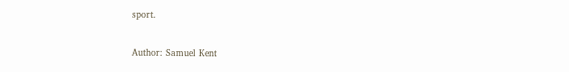sport.

Author: Samuel Kent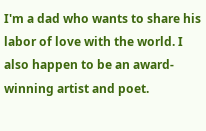I'm a dad who wants to share his labor of love with the world. I also happen to be an award-winning artist and poet.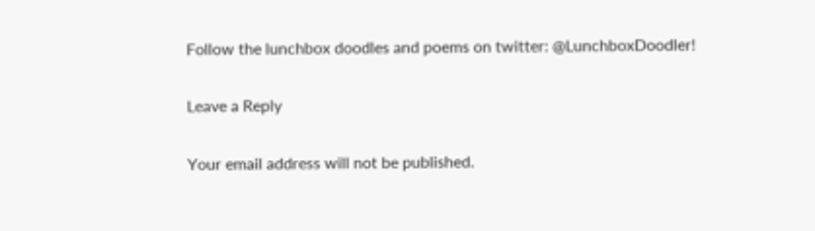Follow the lunchbox doodles and poems on twitter: @LunchboxDoodler!

Leave a Reply

Your email address will not be published.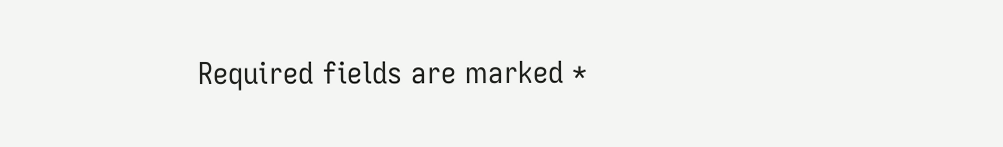Required fields are marked *